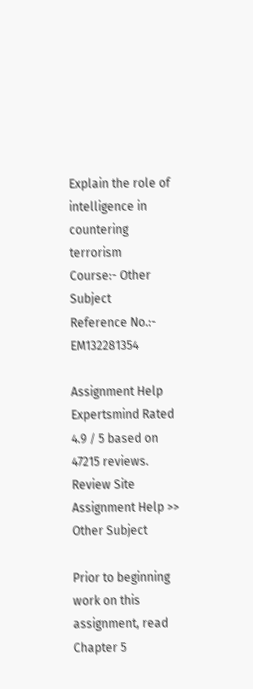Explain the role of intelligence in countering terrorism
Course:- Other Subject
Reference No.:- EM132281354

Assignment Help
Expertsmind Rated 4.9 / 5 based on 47215 reviews.
Review Site
Assignment Help >> Other Subject

Prior to beginning work on this assignment, read Chapter 5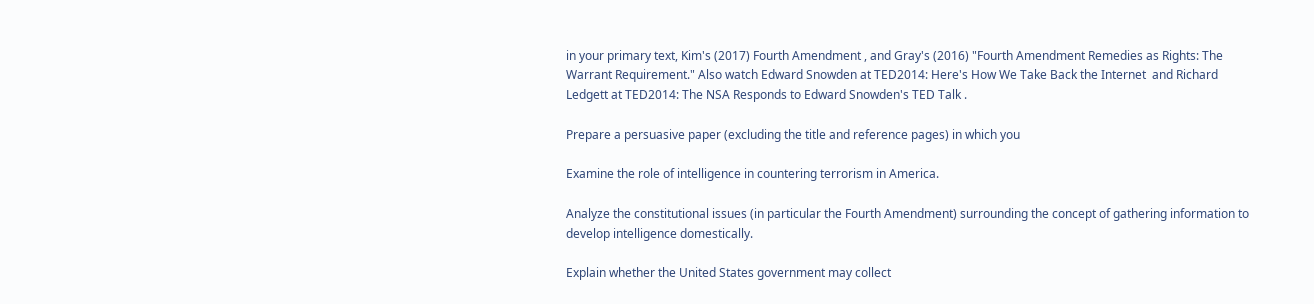in your primary text, Kim's (2017) Fourth Amendment , and Gray's (2016) "Fourth Amendment Remedies as Rights: The Warrant Requirement." Also watch Edward Snowden at TED2014: Here's How We Take Back the Internet  and Richard Ledgett at TED2014: The NSA Responds to Edward Snowden's TED Talk .

Prepare a persuasive paper (excluding the title and reference pages) in which you

Examine the role of intelligence in countering terrorism in America.

Analyze the constitutional issues (in particular the Fourth Amendment) surrounding the concept of gathering information to develop intelligence domestically.

Explain whether the United States government may collect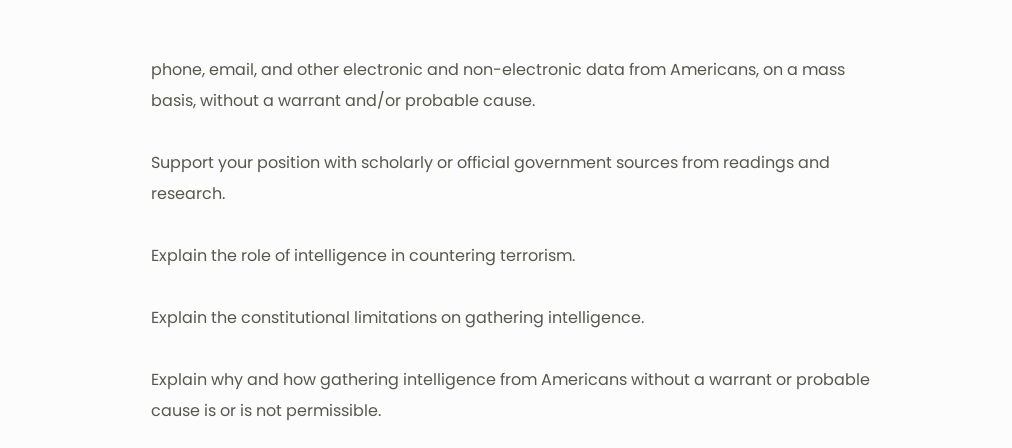phone, email, and other electronic and non-electronic data from Americans, on a mass basis, without a warrant and/or probable cause.

Support your position with scholarly or official government sources from readings and research.

Explain the role of intelligence in countering terrorism.

Explain the constitutional limitations on gathering intelligence.

Explain why and how gathering intelligence from Americans without a warrant or probable cause is or is not permissible.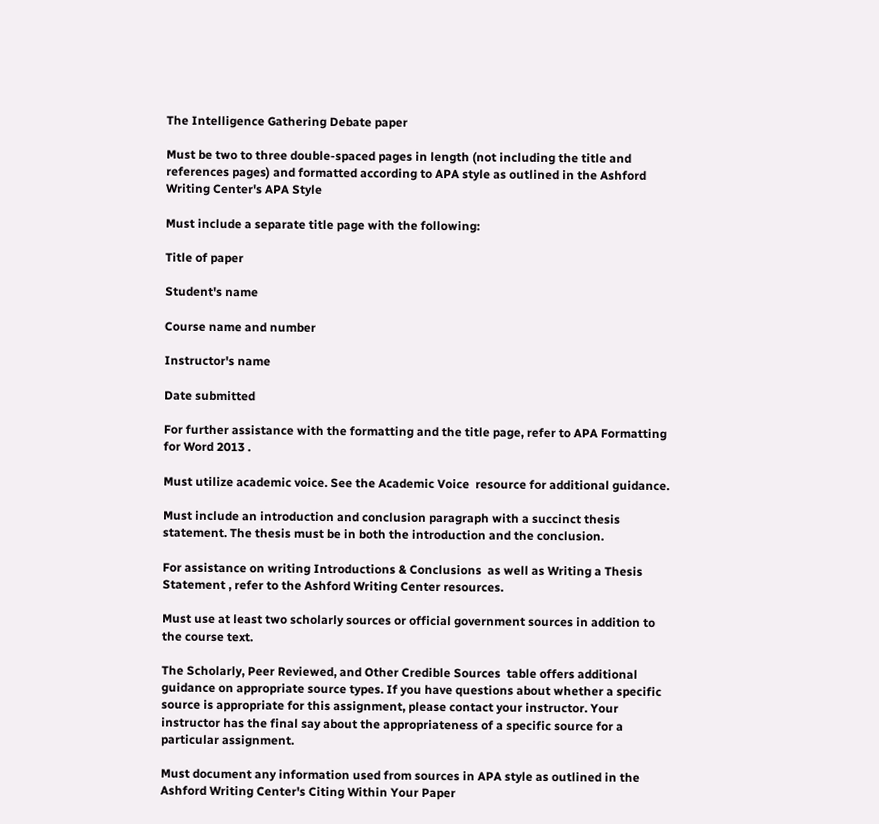The Intelligence Gathering Debate paper

Must be two to three double-spaced pages in length (not including the title and references pages) and formatted according to APA style as outlined in the Ashford Writing Center's APA Style

Must include a separate title page with the following:

Title of paper

Student's name

Course name and number

Instructor's name

Date submitted

For further assistance with the formatting and the title page, refer to APA Formatting for Word 2013 .

Must utilize academic voice. See the Academic Voice  resource for additional guidance.

Must include an introduction and conclusion paragraph with a succinct thesis statement. The thesis must be in both the introduction and the conclusion.

For assistance on writing Introductions & Conclusions  as well as Writing a Thesis Statement , refer to the Ashford Writing Center resources.

Must use at least two scholarly sources or official government sources in addition to the course text.

The Scholarly, Peer Reviewed, and Other Credible Sources  table offers additional guidance on appropriate source types. If you have questions about whether a specific source is appropriate for this assignment, please contact your instructor. Your instructor has the final say about the appropriateness of a specific source for a particular assignment.

Must document any information used from sources in APA style as outlined in the Ashford Writing Center's Citing Within Your Paper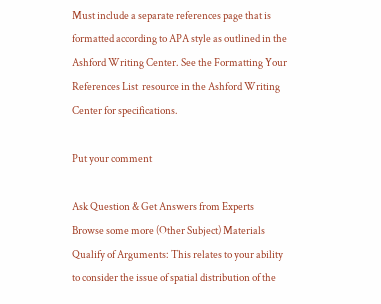Must include a separate references page that is formatted according to APA style as outlined in the Ashford Writing Center. See the Formatting Your References List  resource in the Ashford Writing Center for specifications.

Put your comment

Ask Question & Get Answers from Experts
Browse some more (Other Subject) Materials
Qualify of Arguments: This relates to your ability to consider the issue of spatial distribution of the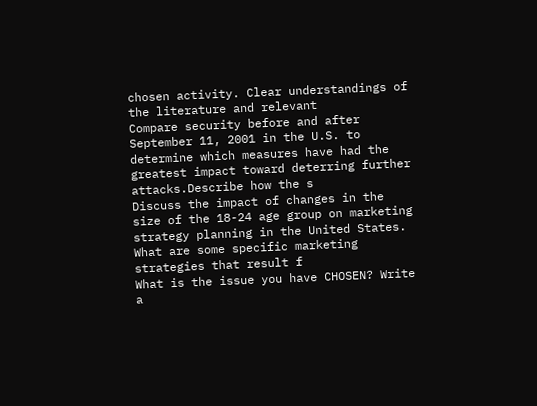chosen activity. Clear understandings of the literature and relevant
Compare security before and after September 11, 2001 in the U.S. to determine which measures have had the greatest impact toward deterring further attacks.Describe how the s
Discuss the impact of changes in the size of the 18-24 age group on marketing strategy planning in the United States. What are some specific marketing strategies that result f
What is the issue you have CHOSEN? Write a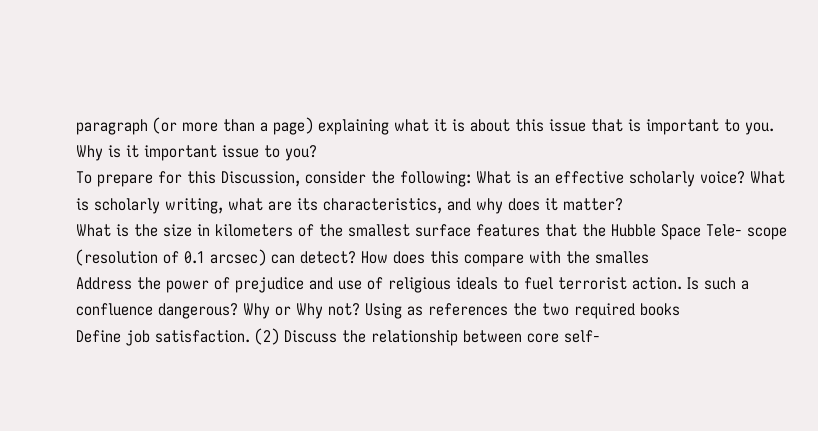paragraph (or more than a page) explaining what it is about this issue that is important to you. Why is it important issue to you?
To prepare for this Discussion, consider the following: What is an effective scholarly voice? What is scholarly writing, what are its characteristics, and why does it matter?
What is the size in kilometers of the smallest surface features that the Hubble Space Tele- scope (resolution of 0.1 arcsec) can detect? How does this compare with the smalles
Address the power of prejudice and use of religious ideals to fuel terrorist action. Is such a confluence dangerous? Why or Why not? Using as references the two required books
Define job satisfaction. (2) Discuss the relationship between core self-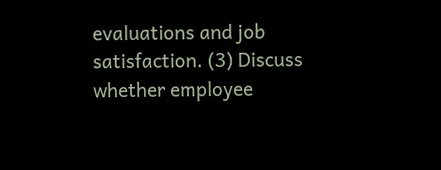evaluations and job satisfaction. (3) Discuss whether employee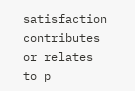satisfaction contributes or relates to p